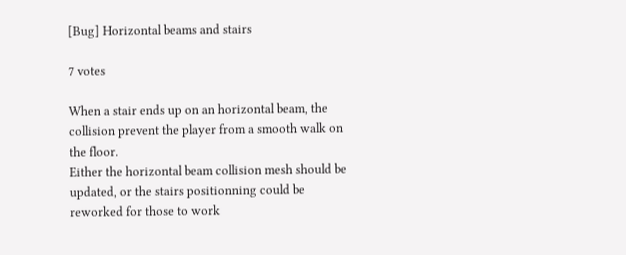[Bug] Horizontal beams and stairs

7 votes

When a stair ends up on an horizontal beam, the collision prevent the player from a smooth walk on the floor.
Either the horizontal beam collision mesh should be updated, or the stairs positionning could be reworked for those to work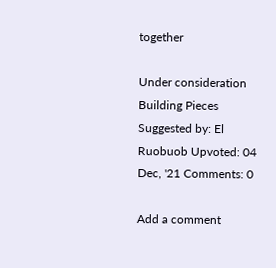together

Under consideration Building Pieces Suggested by: El Ruobuob Upvoted: 04 Dec, '21 Comments: 0

Add a comment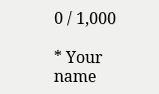0 / 1,000

* Your name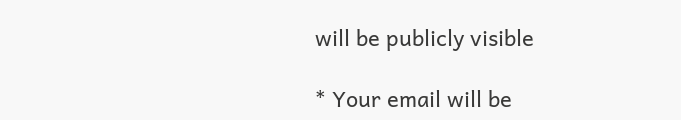will be publicly visible

* Your email will be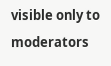visible only to moderators